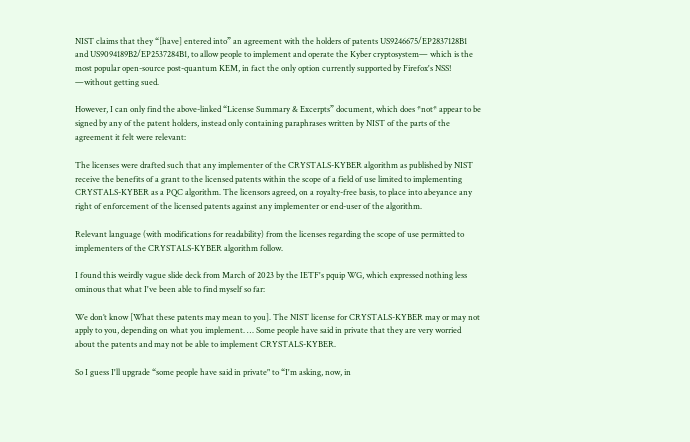NIST claims that they “[have] entered into” an agreement with the holders of patents US9246675/EP2837128B1 and US9094189B2/EP2537284B1, to allow people to implement and operate the Kyber cryptosystem— which is the most popular open-source post-quantum KEM, in fact the only option currently supported by Firefox's NSS! —without getting sued.

However, I can only find the above-linked “License Summary & Excerpts” document, which does *not* appear to be signed by any of the patent holders, instead only containing paraphrases written by NIST of the parts of the agreement it felt were relevant:

The licenses were drafted such that any implementer of the CRYSTALS-KYBER algorithm as published by NIST receive the benefits of a grant to the licensed patents within the scope of a field of use limited to implementing CRYSTALS-KYBER as a PQC algorithm. The licensors agreed, on a royalty-free basis, to place into abeyance any right of enforcement of the licensed patents against any implementer or end-user of the algorithm.

Relevant language (with modifications for readability) from the licenses regarding the scope of use permitted to implementers of the CRYSTALS-KYBER algorithm follow.

I found this weirdly vague slide deck from March of 2023 by the IETF's pquip WG, which expressed nothing less ominous that what I've been able to find myself so far:

We don’t know [What these patents may mean to you]. The NIST license for CRYSTALS-KYBER may or may not apply to you, depending on what you implement. … Some people have said in private that they are very worried about the patents and may not be able to implement CRYSTALS-KYBER.

So I guess I'll upgrade “some people have said in private" to “I'm asking, now, in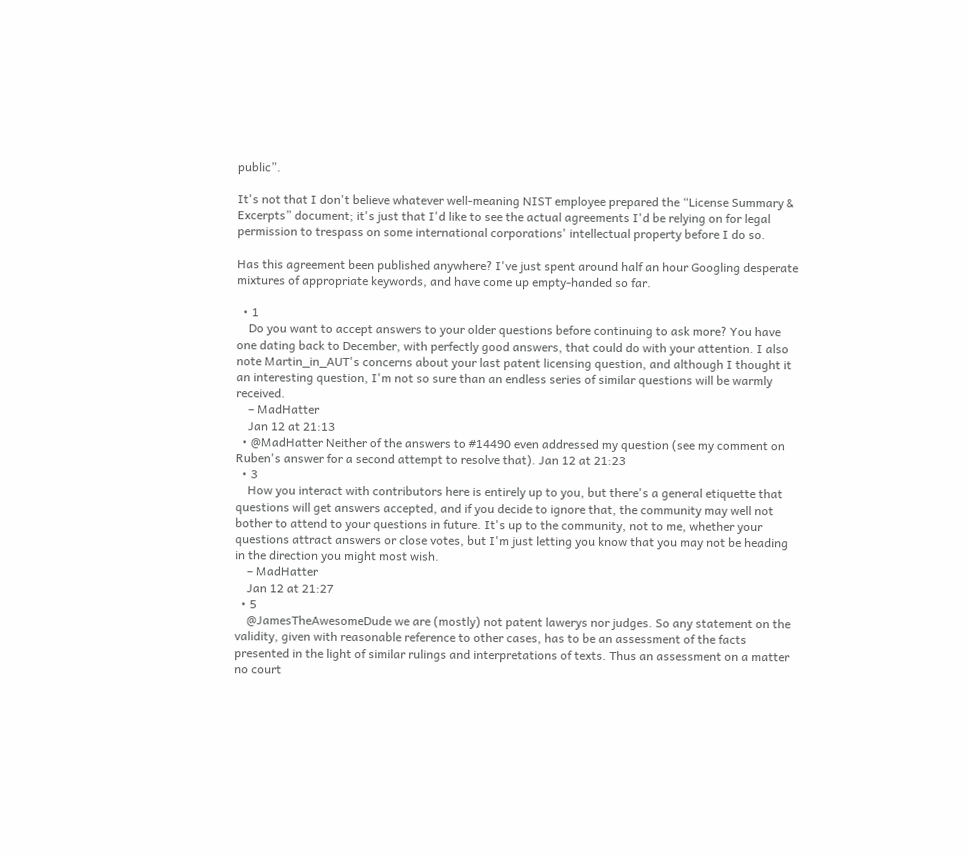public”.

It's not that I don't believe whatever well-meaning NIST employee prepared the “License Summary & Excerpts” document; it's just that I'd like to see the actual agreements I'd be relying on for legal permission to trespass on some international corporations' intellectual property before I do so.

Has this agreement been published anywhere? I've just spent around half an hour Googling desperate mixtures of appropriate keywords, and have come up empty-handed so far.

  • 1
    Do you want to accept answers to your older questions before continuing to ask more? You have one dating back to December, with perfectly good answers, that could do with your attention. I also note Martin_in_AUT's concerns about your last patent licensing question, and although I thought it an interesting question, I'm not so sure than an endless series of similar questions will be warmly received.
    – MadHatter
    Jan 12 at 21:13
  • @MadHatter Neither of the answers to #14490 even addressed my question (see my comment on Ruben's answer for a second attempt to resolve that). Jan 12 at 21:23
  • 3
    How you interact with contributors here is entirely up to you, but there's a general etiquette that questions will get answers accepted, and if you decide to ignore that, the community may well not bother to attend to your questions in future. It's up to the community, not to me, whether your questions attract answers or close votes, but I'm just letting you know that you may not be heading in the direction you might most wish.
    – MadHatter
    Jan 12 at 21:27
  • 5
    @JamesTheAwesomeDude we are (mostly) not patent lawerys nor judges. So any statement on the validity, given with reasonable reference to other cases, has to be an assessment of the facts presented in the light of similar rulings and interpretations of texts. Thus an assessment on a matter no court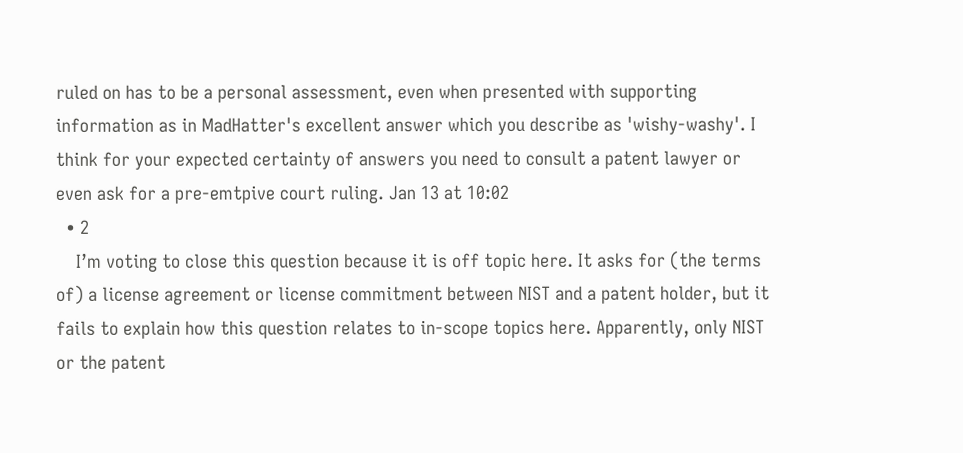ruled on has to be a personal assessment, even when presented with supporting information as in MadHatter's excellent answer which you describe as 'wishy-washy'. I think for your expected certainty of answers you need to consult a patent lawyer or even ask for a pre-emtpive court ruling. Jan 13 at 10:02
  • 2
    I’m voting to close this question because it is off topic here. It asks for (the terms of) a license agreement or license commitment between NIST and a patent holder, but it fails to explain how this question relates to in-scope topics here. Apparently, only NIST or the patent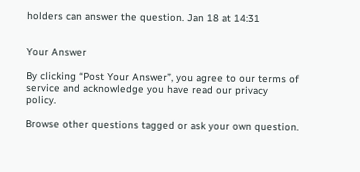holders can answer the question. Jan 18 at 14:31


Your Answer

By clicking “Post Your Answer”, you agree to our terms of service and acknowledge you have read our privacy policy.

Browse other questions tagged or ask your own question.